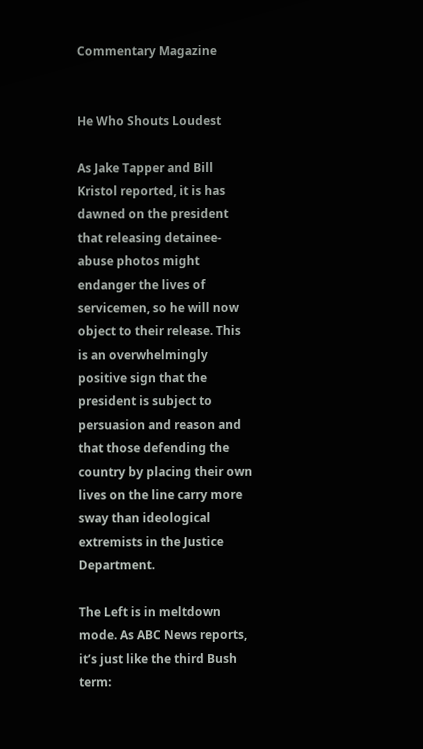Commentary Magazine


He Who Shouts Loudest

As Jake Tapper and Bill Kristol reported, it is has dawned on the president that releasing detainee-abuse photos might endanger the lives of servicemen, so he will now object to their release. This is an overwhelmingly positive sign that the president is subject to persuasion and reason and that those defending the country by placing their own lives on the line carry more sway than ideological extremists in the Justice Department.

The Left is in meltdown mode. As ABC News reports, it’s just like the third Bush term: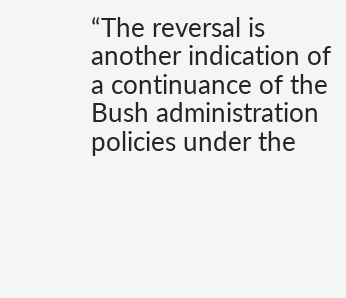“The reversal is another indication of a continuance of the Bush administration policies under the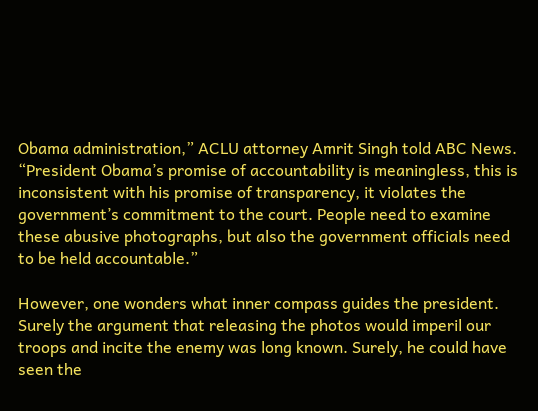Obama administration,” ACLU attorney Amrit Singh told ABC News. “President Obama’s promise of accountability is meaningless, this is inconsistent with his promise of transparency, it violates the government’s commitment to the court. People need to examine these abusive photographs, but also the government officials need to be held accountable.”

However, one wonders what inner compass guides the president. Surely the argument that releasing the photos would imperil our troops and incite the enemy was long known. Surely, he could have seen the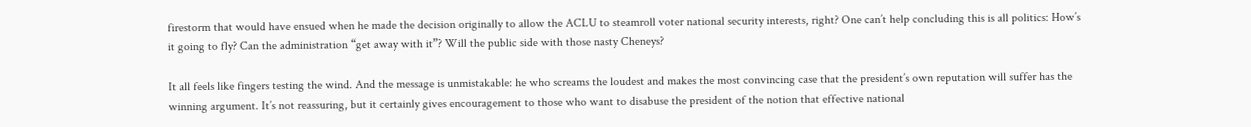firestorm that would have ensued when he made the decision originally to allow the ACLU to steamroll voter national security interests, right? One can’t help concluding this is all politics: How’s it going to fly? Can the administration “get away with it”? Will the public side with those nasty Cheneys?

It all feels like fingers testing the wind. And the message is unmistakable: he who screams the loudest and makes the most convincing case that the president’s own reputation will suffer has the winning argument. It’s not reassuring, but it certainly gives encouragement to those who want to disabuse the president of the notion that effective national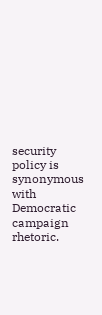security policy is synonymous with Democratic campaign rhetoric.